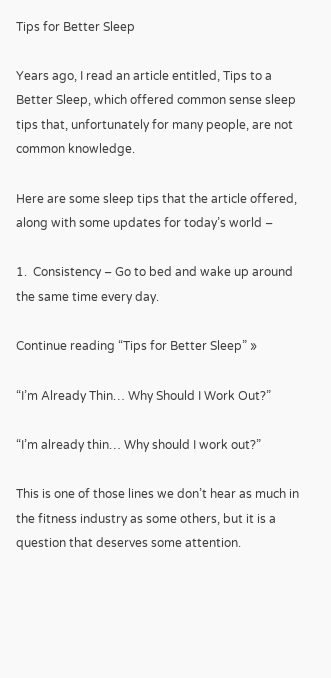Tips for Better Sleep

Years ago, I read an article entitled, Tips to a Better Sleep, which offered common sense sleep tips that, unfortunately for many people, are not common knowledge.

Here are some sleep tips that the article offered, along with some updates for today’s world –

1.  Consistency – Go to bed and wake up around the same time every day.

Continue reading “Tips for Better Sleep” »

“I’m Already Thin… Why Should I Work Out?”

“I’m already thin… Why should I work out?”

This is one of those lines we don’t hear as much in the fitness industry as some others, but it is a question that deserves some attention.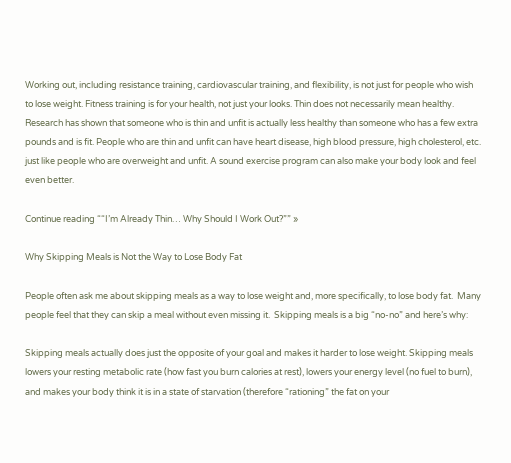Working out, including resistance training, cardiovascular training, and flexibility, is not just for people who wish to lose weight. Fitness training is for your health, not just your looks. Thin does not necessarily mean healthy. Research has shown that someone who is thin and unfit is actually less healthy than someone who has a few extra pounds and is fit. People who are thin and unfit can have heart disease, high blood pressure, high cholesterol, etc. just like people who are overweight and unfit. A sound exercise program can also make your body look and feel even better.

Continue reading ““I’m Already Thin… Why Should I Work Out?”” »

Why Skipping Meals is Not the Way to Lose Body Fat

People often ask me about skipping meals as a way to lose weight and, more specifically, to lose body fat.  Many people feel that they can skip a meal without even missing it.  Skipping meals is a big “no-no” and here’s why:

Skipping meals actually does just the opposite of your goal and makes it harder to lose weight. Skipping meals lowers your resting metabolic rate (how fast you burn calories at rest), lowers your energy level (no fuel to burn), and makes your body think it is in a state of starvation (therefore “rationing” the fat on your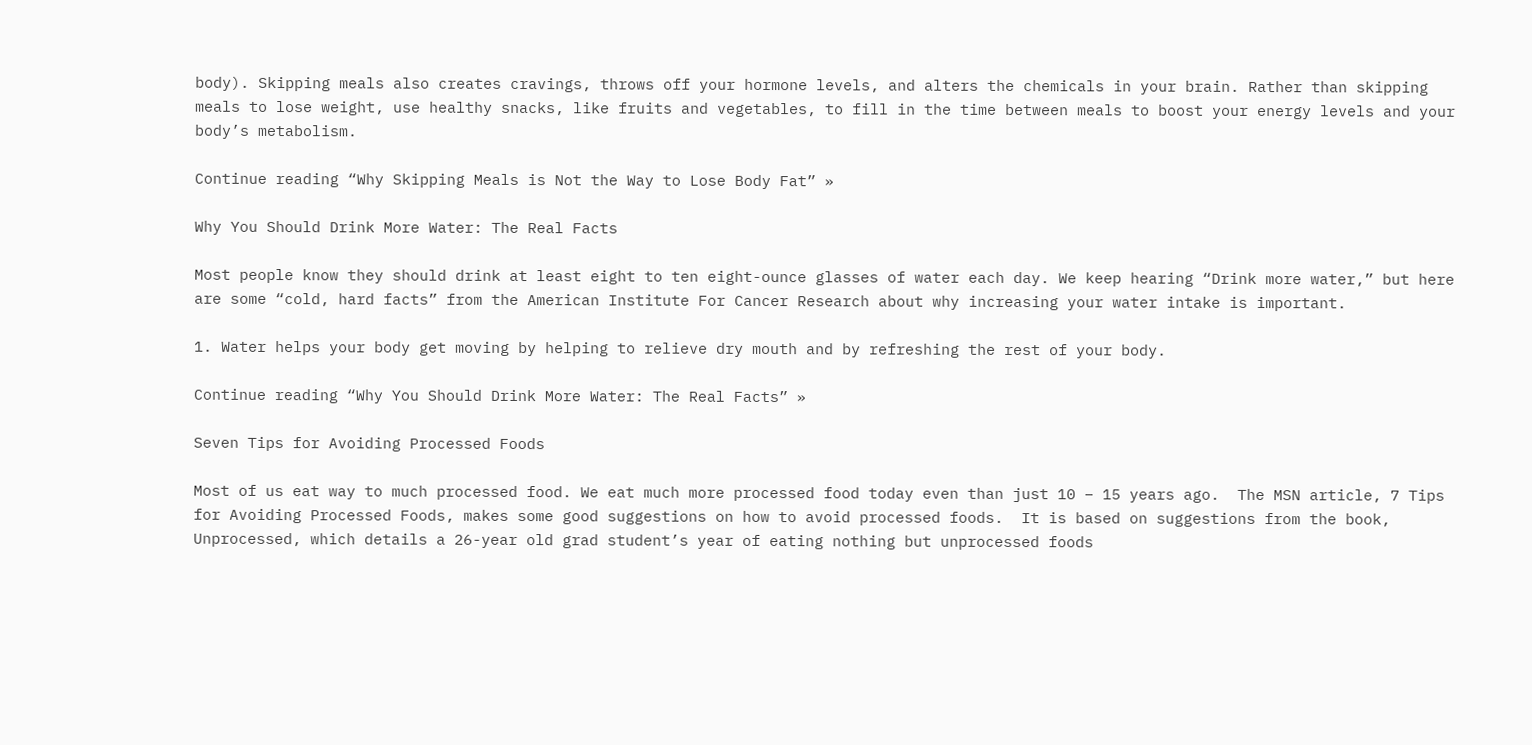body). Skipping meals also creates cravings, throws off your hormone levels, and alters the chemicals in your brain. Rather than skipping meals to lose weight, use healthy snacks, like fruits and vegetables, to fill in the time between meals to boost your energy levels and your body’s metabolism.

Continue reading “Why Skipping Meals is Not the Way to Lose Body Fat” »

Why You Should Drink More Water: The Real Facts

Most people know they should drink at least eight to ten eight-ounce glasses of water each day. We keep hearing “Drink more water,” but here are some “cold, hard facts” from the American Institute For Cancer Research about why increasing your water intake is important.

1. Water helps your body get moving by helping to relieve dry mouth and by refreshing the rest of your body.

Continue reading “Why You Should Drink More Water: The Real Facts” »

Seven Tips for Avoiding Processed Foods

Most of us eat way to much processed food. We eat much more processed food today even than just 10 – 15 years ago.  The MSN article, 7 Tips for Avoiding Processed Foods, makes some good suggestions on how to avoid processed foods.  It is based on suggestions from the book, Unprocessed, which details a 26-year old grad student’s year of eating nothing but unprocessed foods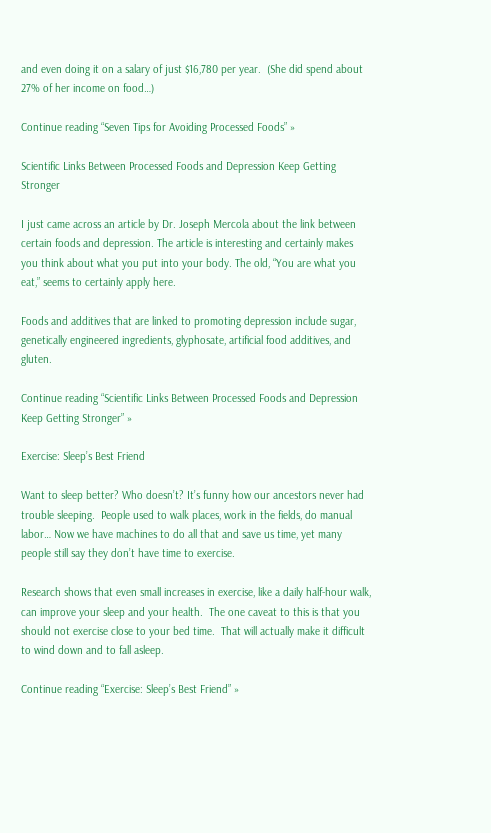and even doing it on a salary of just $16,780 per year.  (She did spend about 27% of her income on food…)

Continue reading “Seven Tips for Avoiding Processed Foods” »

Scientific Links Between Processed Foods and Depression Keep Getting Stronger

I just came across an article by Dr. Joseph Mercola about the link between certain foods and depression. The article is interesting and certainly makes you think about what you put into your body. The old, “You are what you eat,” seems to certainly apply here.

Foods and additives that are linked to promoting depression include sugar, genetically engineered ingredients, glyphosate, artificial food additives, and gluten.

Continue reading “Scientific Links Between Processed Foods and Depression Keep Getting Stronger” »

Exercise: Sleep’s Best Friend

Want to sleep better? Who doesn’t? It’s funny how our ancestors never had trouble sleeping.  People used to walk places, work in the fields, do manual labor… Now we have machines to do all that and save us time, yet many people still say they don’t have time to exercise.

Research shows that even small increases in exercise, like a daily half-hour walk, can improve your sleep and your health.  The one caveat to this is that you should not exercise close to your bed time.  That will actually make it difficult to wind down and to fall asleep.

Continue reading “Exercise: Sleep’s Best Friend” »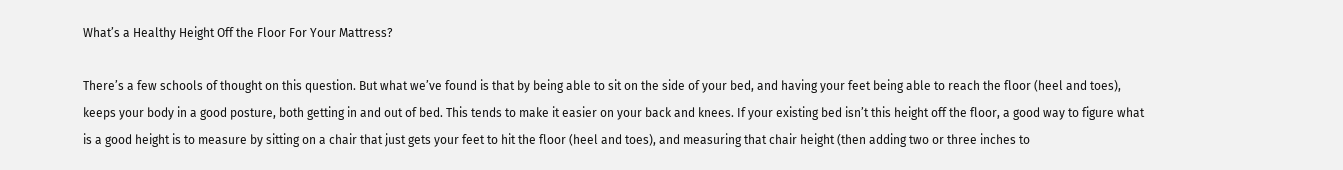What’s a Healthy Height Off the Floor For Your Mattress?

There’s a few schools of thought on this question. But what we’ve found is that by being able to sit on the side of your bed, and having your feet being able to reach the floor (heel and toes), keeps your body in a good posture, both getting in and out of bed. This tends to make it easier on your back and knees. If your existing bed isn’t this height off the floor, a good way to figure what is a good height is to measure by sitting on a chair that just gets your feet to hit the floor (heel and toes), and measuring that chair height (then adding two or three inches to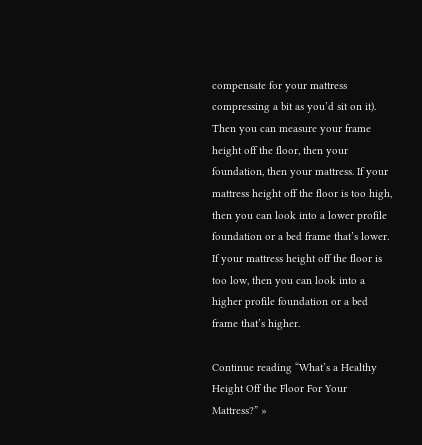compensate for your mattress compressing a bit as you’d sit on it). Then you can measure your frame height off the floor, then your foundation, then your mattress. If your mattress height off the floor is too high, then you can look into a lower profile foundation or a bed frame that’s lower. If your mattress height off the floor is too low, then you can look into a higher profile foundation or a bed frame that’s higher.

Continue reading “What’s a Healthy Height Off the Floor For Your Mattress?” »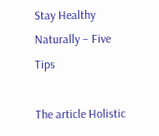Stay Healthy Naturally – Five Tips

The article Holistic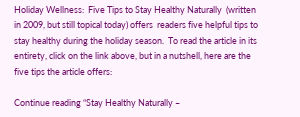Holiday Wellness:  Five Tips to Stay Healthy Naturally  (written in 2009, but still topical today) offers  readers five helpful tips to stay healthy during the holiday season.  To read the article in its entirety, click on the link above, but in a nutshell, here are the five tips the article offers:

Continue reading “Stay Healthy Naturally –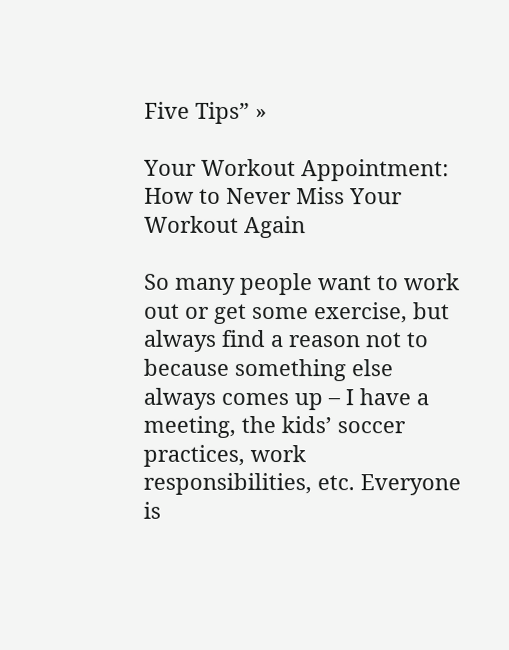Five Tips” »

Your Workout Appointment: How to Never Miss Your Workout Again

So many people want to work out or get some exercise, but always find a reason not to because something else always comes up – I have a meeting, the kids’ soccer practices, work responsibilities, etc. Everyone is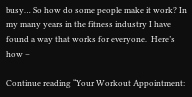busy… So how do some people make it work? In my many years in the fitness industry I have found a way that works for everyone.  Here’s how –

Continue reading “Your Workout Appointment: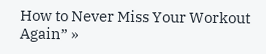How to Never Miss Your Workout Again” »